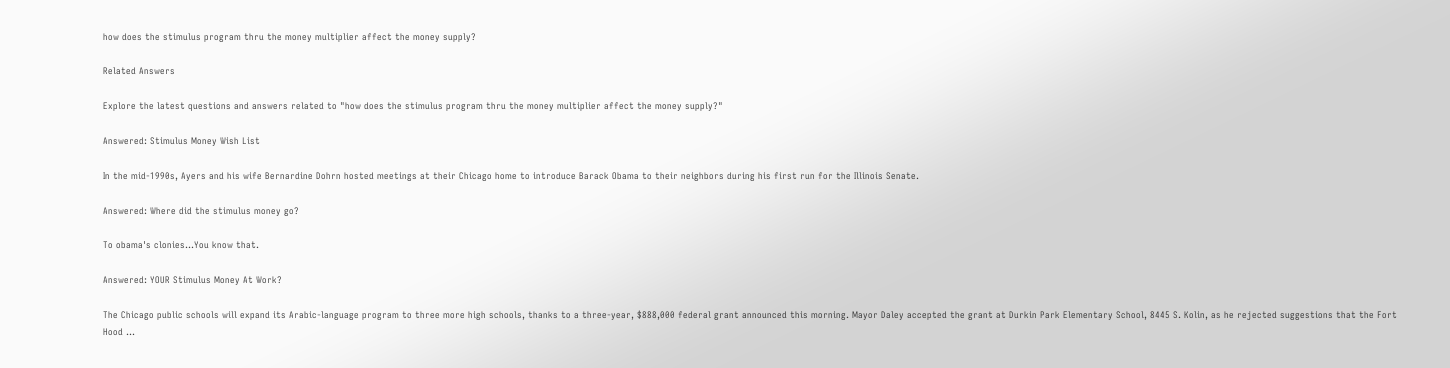how does the stimulus program thru the money multiplier affect the money supply?

Related Answers

Explore the latest questions and answers related to "how does the stimulus program thru the money multiplier affect the money supply?"

Answered: Stimulus Money Wish List

In the mid-1990s, Ayers and his wife Bernardine Dohrn hosted meetings at their Chicago home to introduce Barack Obama to their neighbors during his first run for the Illinois Senate.

Answered: Where did the stimulus money go?

To obama's clonies...You know that.

Answered: YOUR Stimulus Money At Work?

The Chicago public schools will expand its Arabic-language program to three more high schools, thanks to a three-year, $888,000 federal grant announced this morning. Mayor Daley accepted the grant at Durkin Park Elementary School, 8445 S. Kolin, as he rejected suggestions that the Fort Hood ...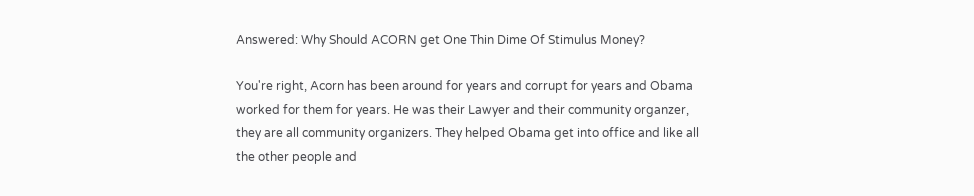Answered: Why Should ACORN get One Thin Dime Of Stimulus Money?

You're right, Acorn has been around for years and corrupt for years and Obama worked for them for years. He was their Lawyer and their community organzer, they are all community organizers. They helped Obama get into office and like all the other people and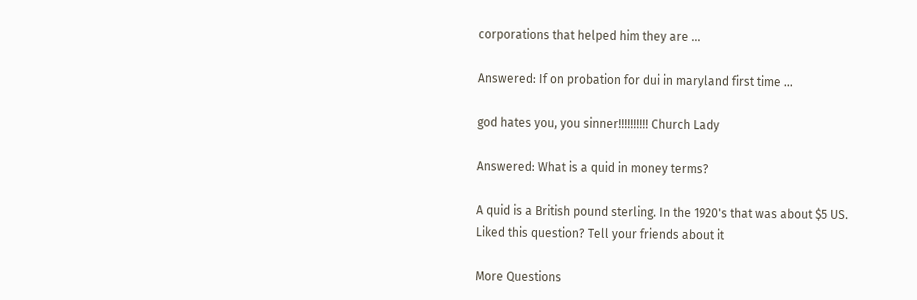corporations that helped him they are ...

Answered: If on probation for dui in maryland first time ...

god hates you, you sinner!!!!!!!!!! Church Lady

Answered: What is a quid in money terms?

A quid is a British pound sterling. In the 1920's that was about $5 US.
Liked this question? Tell your friends about it

More Questions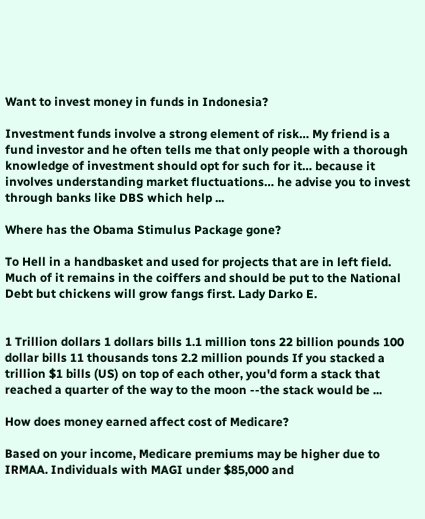Want to invest money in funds in Indonesia?

Investment funds involve a strong element of risk… My friend is a fund investor and he often tells me that only people with a thorough knowledge of investment should opt for such for it… because it involves understanding market fluctuations… he advise you to invest through banks like DBS which help ...

Where has the Obama Stimulus Package gone?

To Hell in a handbasket and used for projects that are in left field. Much of it remains in the coiffers and should be put to the National Debt but chickens will grow fangs first. Lady Darko E.


1 Trillion dollars 1 dollars bills 1.1 million tons 22 billion pounds 100 dollar bills 11 thousands tons 2.2 million pounds If you stacked a trillion $1 bills (US) on top of each other, you'd form a stack that reached a quarter of the way to the moon --the stack would be ...

How does money earned affect cost of Medicare?

Based on your income, Medicare premiums may be higher due to IRMAA. Individuals with MAGI under $85,000 and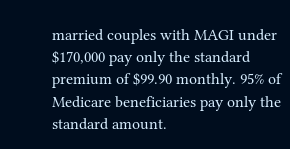married couples with MAGI under $170,000 pay only the standard premium of $99.90 monthly. 95% of Medicare beneficiaries pay only the standard amount.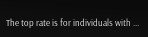The top rate is for individuals with ...